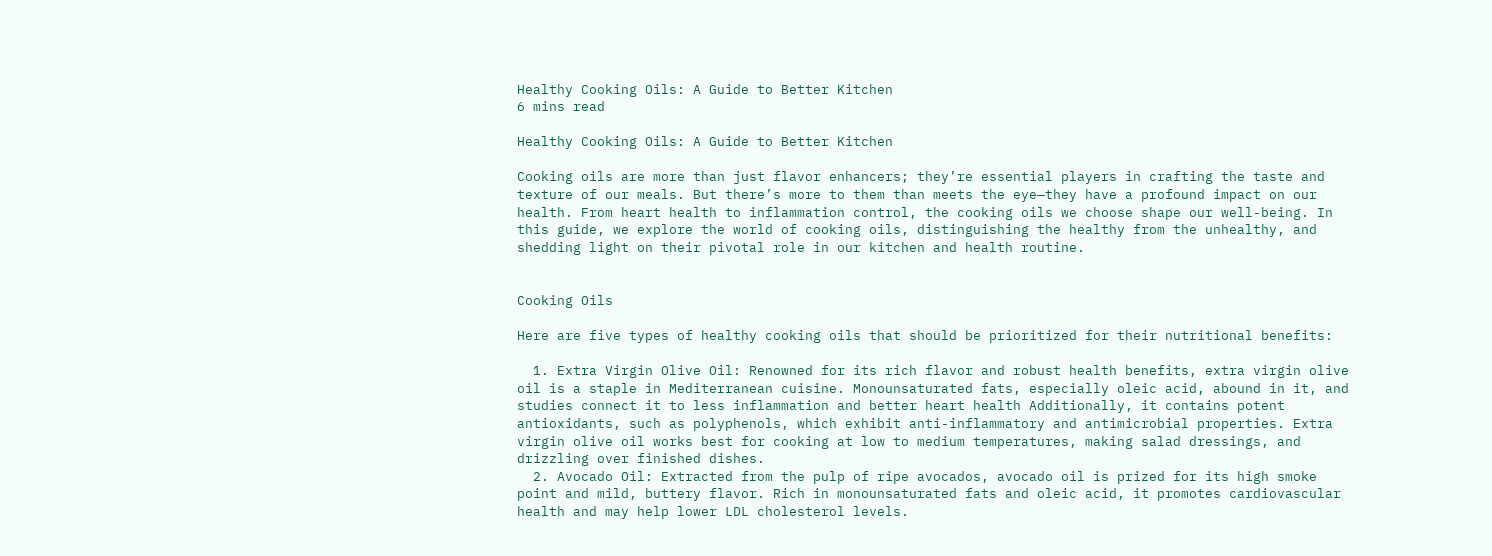Healthy Cooking Oils: A Guide to Better Kitchen
6 mins read

Healthy Cooking Oils: A Guide to Better Kitchen

Cooking oils are more than just flavor enhancers; they’re essential players in crafting the taste and texture of our meals. But there’s more to them than meets the eye—they have a profound impact on our health. From heart health to inflammation control, the cooking oils we choose shape our well-being. In this guide, we explore the world of cooking oils, distinguishing the healthy from the unhealthy, and shedding light on their pivotal role in our kitchen and health routine.


Cooking Oils

Here are five types of healthy cooking oils that should be prioritized for their nutritional benefits:

  1. Extra Virgin Olive Oil: Renowned for its rich flavor and robust health benefits, extra virgin olive oil is a staple in Mediterranean cuisine. Monounsaturated fats, especially oleic acid, abound in it, and studies connect it to less inflammation and better heart health Additionally, it contains potent antioxidants, such as polyphenols, which exhibit anti-inflammatory and antimicrobial properties. Extra virgin olive oil works best for cooking at low to medium temperatures, making salad dressings, and drizzling over finished dishes.
  2. Avocado Oil: Extracted from the pulp of ripe avocados, avocado oil is prized for its high smoke point and mild, buttery flavor. Rich in monounsaturated fats and oleic acid, it promotes cardiovascular health and may help lower LDL cholesterol levels.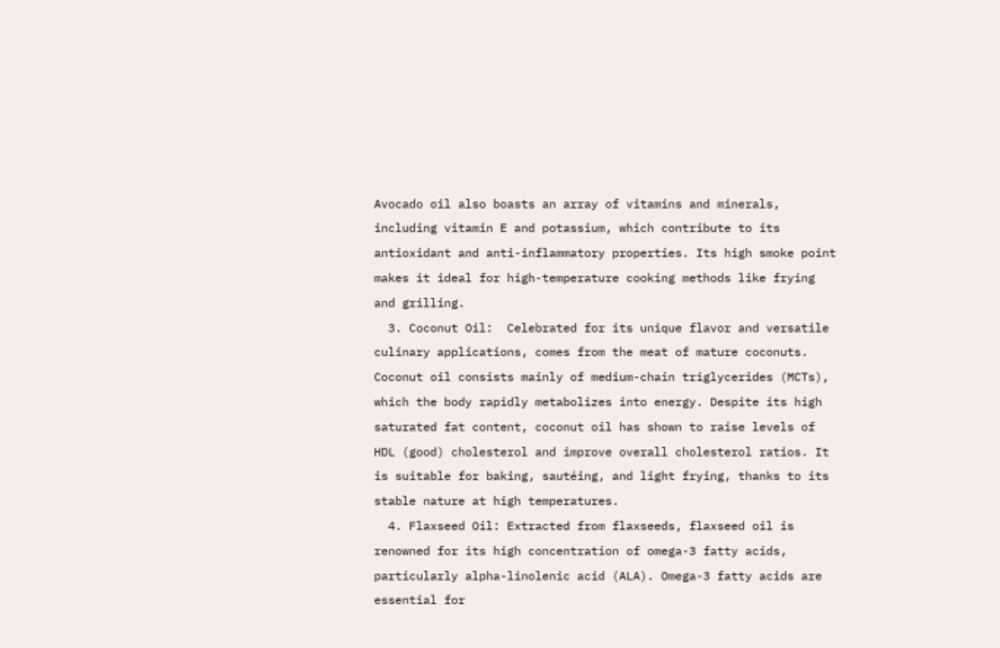Avocado oil also boasts an array of vitamins and minerals, including vitamin E and potassium, which contribute to its antioxidant and anti-inflammatory properties. Its high smoke point makes it ideal for high-temperature cooking methods like frying and grilling.
  3. Coconut Oil:  Celebrated for its unique flavor and versatile culinary applications, comes from the meat of mature coconuts. Coconut oil consists mainly of medium-chain triglycerides (MCTs), which the body rapidly metabolizes into energy. Despite its high saturated fat content, coconut oil has shown to raise levels of HDL (good) cholesterol and improve overall cholesterol ratios. It is suitable for baking, sautéing, and light frying, thanks to its stable nature at high temperatures.
  4. Flaxseed Oil: Extracted from flaxseeds, flaxseed oil is renowned for its high concentration of omega-3 fatty acids, particularly alpha-linolenic acid (ALA). Omega-3 fatty acids are essential for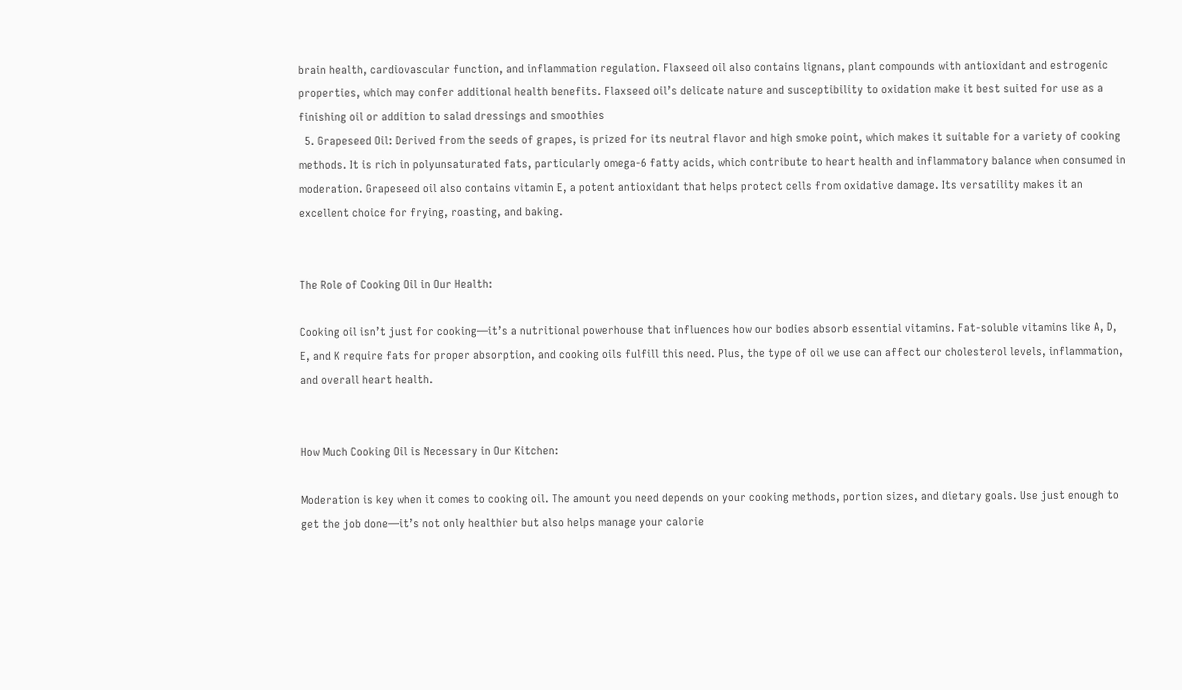brain health, cardiovascular function, and inflammation regulation. Flaxseed oil also contains lignans, plant compounds with antioxidant and estrogenic properties, which may confer additional health benefits. Flaxseed oil’s delicate nature and susceptibility to oxidation make it best suited for use as a finishing oil or addition to salad dressings and smoothies
  5. Grapeseed Oil: Derived from the seeds of grapes, is prized for its neutral flavor and high smoke point, which makes it suitable for a variety of cooking methods. It is rich in polyunsaturated fats, particularly omega-6 fatty acids, which contribute to heart health and inflammatory balance when consumed in moderation. Grapeseed oil also contains vitamin E, a potent antioxidant that helps protect cells from oxidative damage. Its versatility makes it an excellent choice for frying, roasting, and baking.


The Role of Cooking Oil in Our Health:

Cooking oil isn’t just for cooking—it’s a nutritional powerhouse that influences how our bodies absorb essential vitamins. Fat-soluble vitamins like A, D, E, and K require fats for proper absorption, and cooking oils fulfill this need. Plus, the type of oil we use can affect our cholesterol levels, inflammation, and overall heart health.


How Much Cooking Oil is Necessary in Our Kitchen:

Moderation is key when it comes to cooking oil. The amount you need depends on your cooking methods, portion sizes, and dietary goals. Use just enough to get the job done—it’s not only healthier but also helps manage your calorie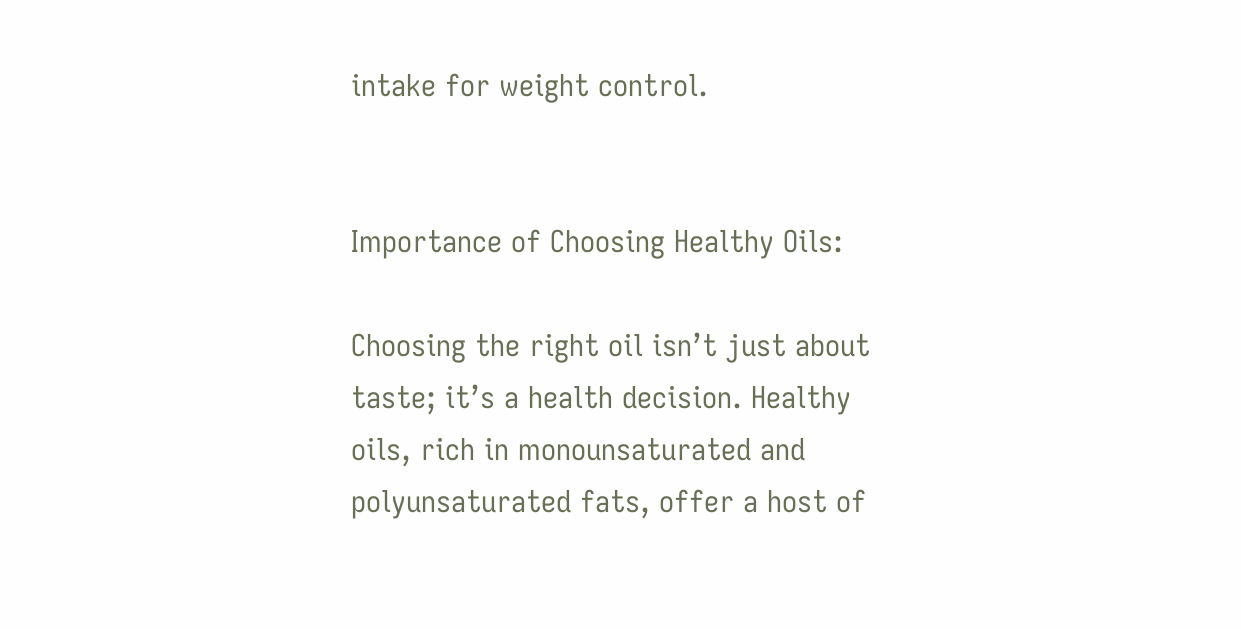intake for weight control.


Importance of Choosing Healthy Oils:

Choosing the right oil isn’t just about taste; it’s a health decision. Healthy oils, rich in monounsaturated and polyunsaturated fats, offer a host of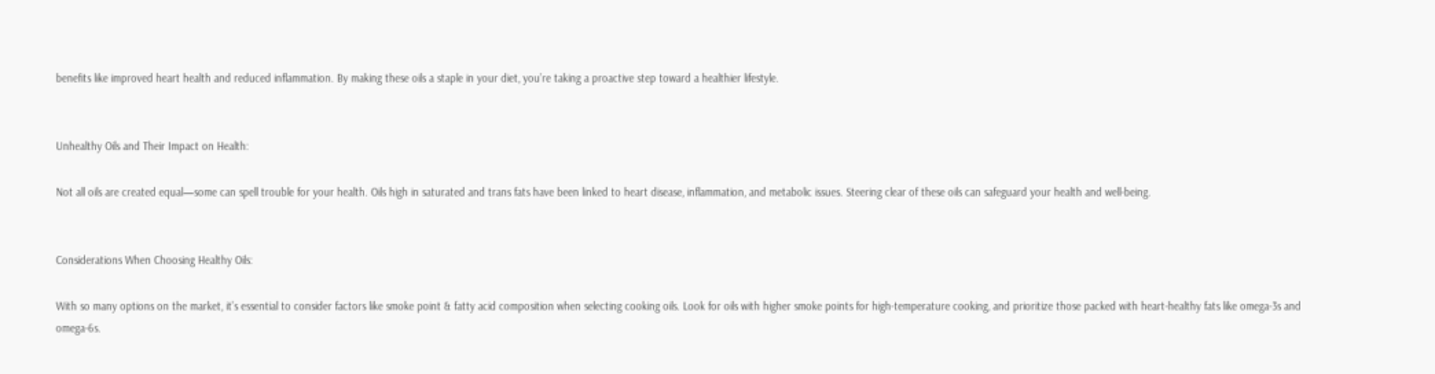benefits like improved heart health and reduced inflammation. By making these oils a staple in your diet, you’re taking a proactive step toward a healthier lifestyle.


Unhealthy Oils and Their Impact on Health:

Not all oils are created equal—some can spell trouble for your health. Oils high in saturated and trans fats have been linked to heart disease, inflammation, and metabolic issues. Steering clear of these oils can safeguard your health and well-being.


Considerations When Choosing Healthy Oils:

With so many options on the market, it’s essential to consider factors like smoke point & fatty acid composition when selecting cooking oils. Look for oils with higher smoke points for high-temperature cooking, and prioritize those packed with heart-healthy fats like omega-3s and omega-6s.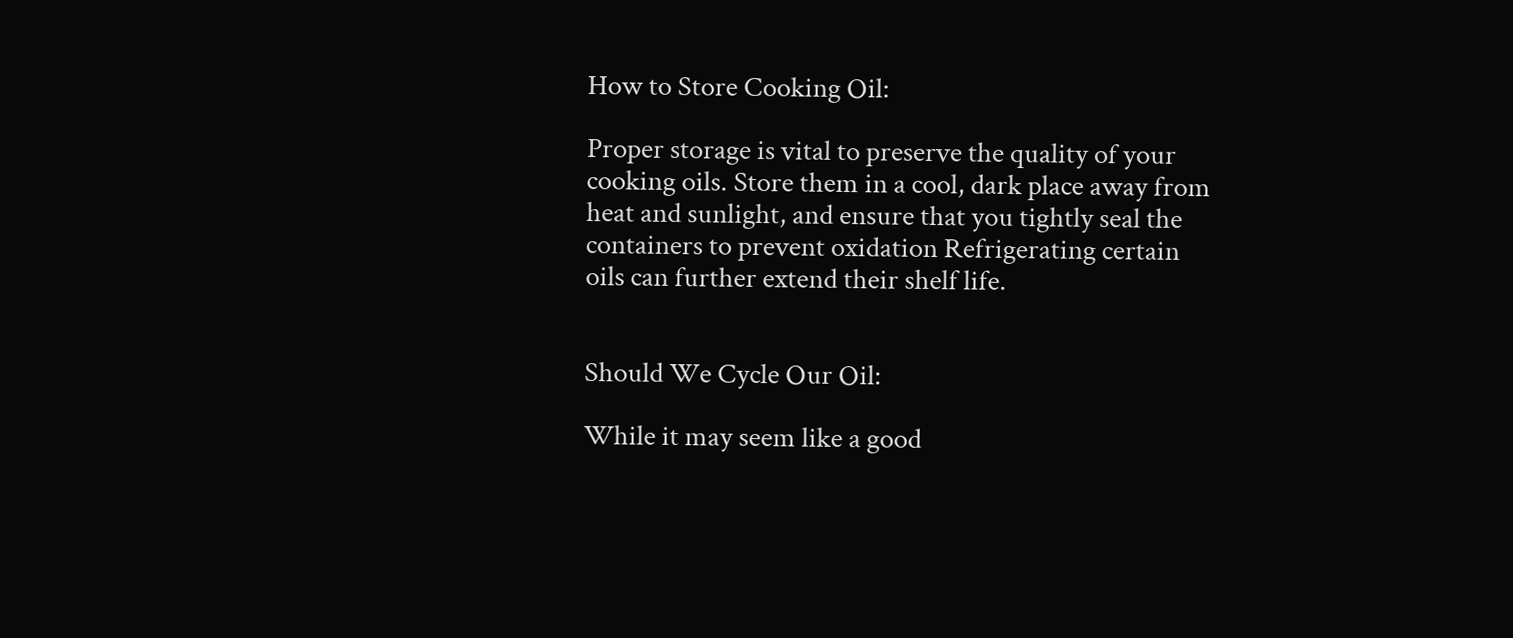How to Store Cooking Oil:

Proper storage is vital to preserve the quality of your cooking oils. Store them in a cool, dark place away from heat and sunlight, and ensure that you tightly seal the containers to prevent oxidation Refrigerating certain oils can further extend their shelf life.


Should We Cycle Our Oil:

While it may seem like a good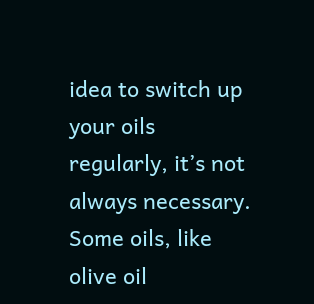idea to switch up your oils regularly, it’s not always necessary. Some oils, like olive oil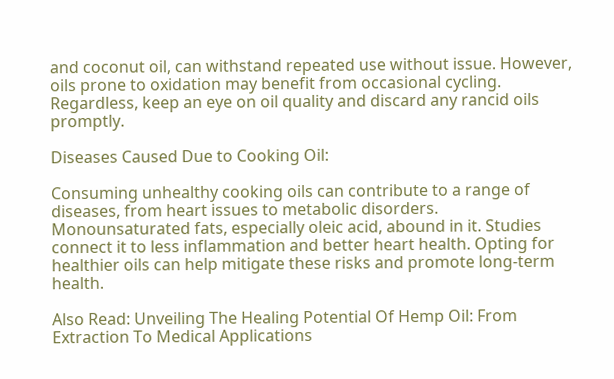and coconut oil, can withstand repeated use without issue. However, oils prone to oxidation may benefit from occasional cycling. Regardless, keep an eye on oil quality and discard any rancid oils promptly.

Diseases Caused Due to Cooking Oil:

Consuming unhealthy cooking oils can contribute to a range of diseases, from heart issues to metabolic disorders. Monounsaturated fats, especially oleic acid, abound in it. Studies connect it to less inflammation and better heart health. Opting for healthier oils can help mitigate these risks and promote long-term health.

Also Read: Unveiling The Healing Potential Of Hemp Oil: From Extraction To Medical Applications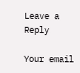Leave a Reply

Your email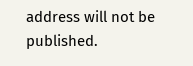address will not be published.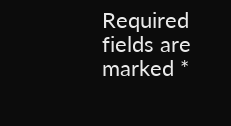Required fields are marked *